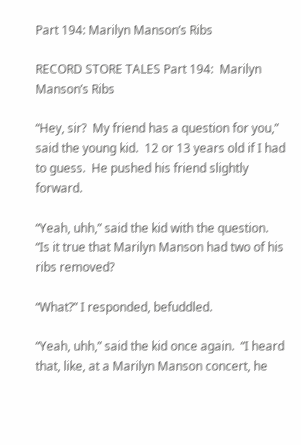Part 194: Marilyn Manson’s Ribs

RECORD STORE TALES Part 194:  Marilyn Manson’s Ribs

“Hey, sir?  My friend has a question for you,” said the young kid.  12 or 13 years old if I had to guess.  He pushed his friend slightly forward.

“Yeah, uhh,” said the kid with the question.  “Is it true that Marilyn Manson had two of his ribs removed?

“What?” I responded, befuddled.

“Yeah, uhh,” said the kid once again.  “I heard that, like, at a Marilyn Manson concert, he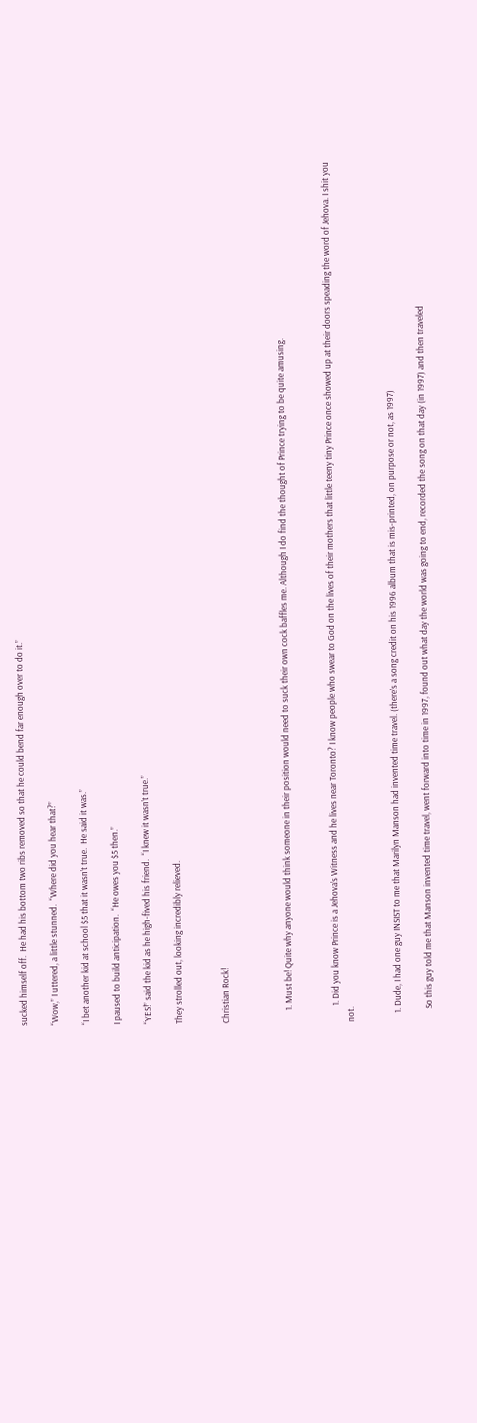sucked himself off.  He had his bottom two ribs removed so that he could bend far enough over to do it.”

“Wow,” I uttered, a little stunned.  “Where did you hear that?”

“I bet another kid at school $5 that it wasn’t true.  He said it was.”

I paused to build anticipation.  “He owes you $5 then.”

“YES!” said the kid as he high-fived his friend.  “I knew it wasn’t true.”

They strolled out, looking incredibly relieved.


Christian Rock!



      1. Must be! Quite why anyone would think someone in their position would need to suck their own cock baffles me. Although I do find the thought of Prince trying to be quite amusing.


        1. Did you know Prince is a Jehova’s Witness and he lives near Toronto? I know people who swear to God on the lives of their mothers that little teeny tiny Prince once showed up at their doors speading the word of Jehova. I shit you not.


    1. Dude, I had one guy INSIST to me that Marilyn Manson had invented time travel. (there’s a song credit on his 1996 album that is mis-printed, on purpose or not, as 1997)

      So this guy told me that Manson invented time travel, went forward into time in 1997, found out what day the world was going to end, recorded the song on that day (in 1997) and then traveled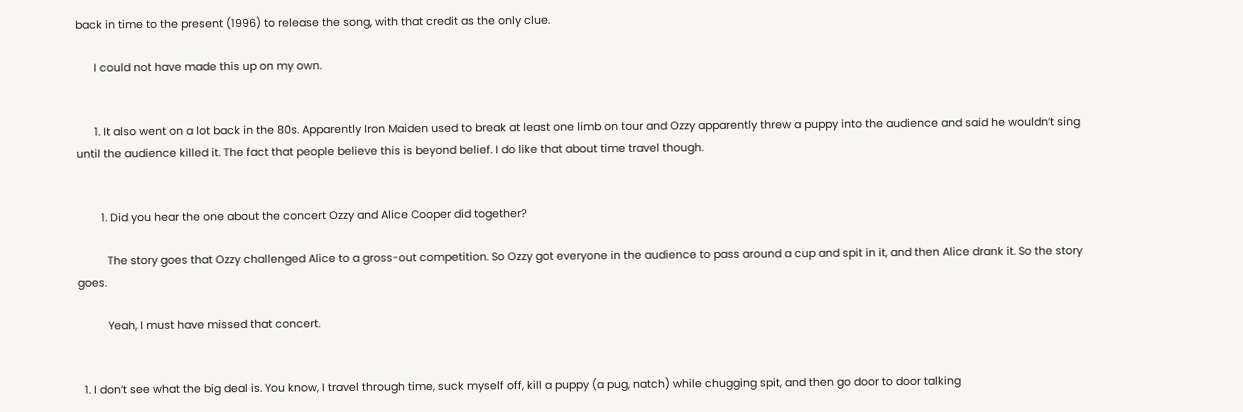back in time to the present (1996) to release the song, with that credit as the only clue.

      I could not have made this up on my own.


      1. It also went on a lot back in the 80s. Apparently Iron Maiden used to break at least one limb on tour and Ozzy apparently threw a puppy into the audience and said he wouldn’t sing until the audience killed it. The fact that people believe this is beyond belief. I do like that about time travel though.


        1. Did you hear the one about the concert Ozzy and Alice Cooper did together?

          The story goes that Ozzy challenged Alice to a gross-out competition. So Ozzy got everyone in the audience to pass around a cup and spit in it, and then Alice drank it. So the story goes.

          Yeah, I must have missed that concert.


  1. I don’t see what the big deal is. You know, I travel through time, suck myself off, kill a puppy (a pug, natch) while chugging spit, and then go door to door talking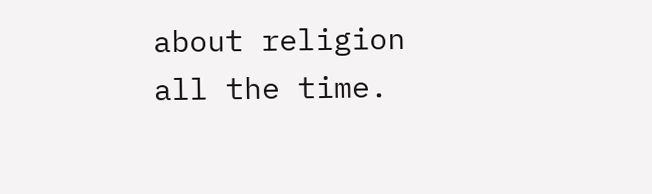about religion all the time.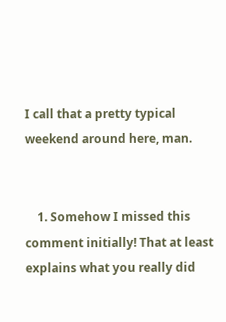I call that a pretty typical weekend around here, man.


    1. Somehow I missed this comment initially! That at least explains what you really did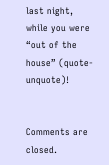last night, while you were “out of the house” (quote-unquote)!


Comments are closed.